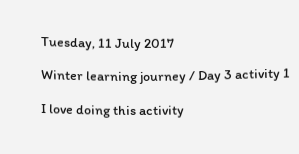Tuesday, 11 July 2017

Winter learning journey / Day 3 activity 1

I love doing this activity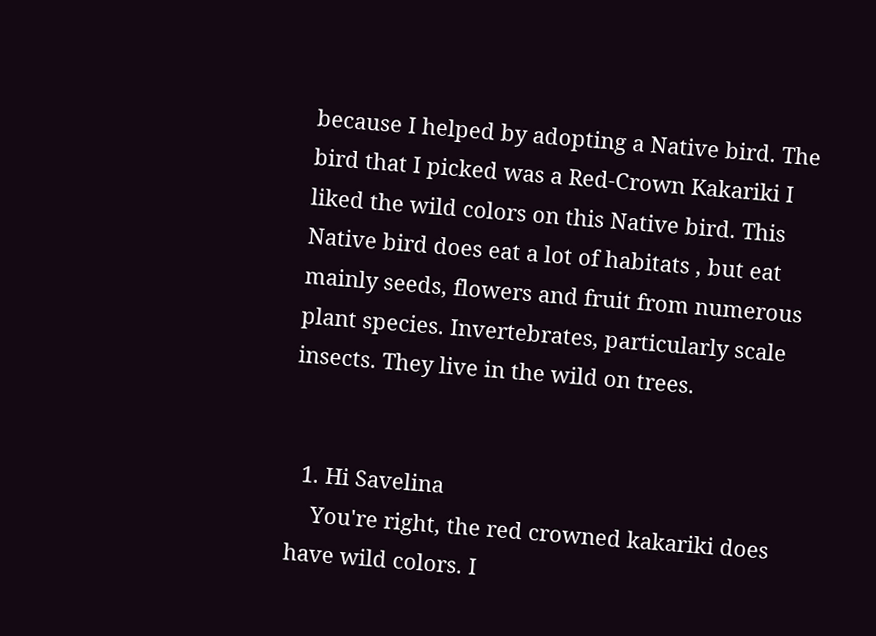because I helped by adopting a Native bird. The bird that I picked was a Red-Crown Kakariki I liked the wild colors on this Native bird. This Native bird does eat a lot of habitats , but eat mainly seeds, flowers and fruit from numerous plant species. Invertebrates, particularly scale insects. They live in the wild on trees.


  1. Hi Savelina
    You're right, the red crowned kakariki does have wild colors. I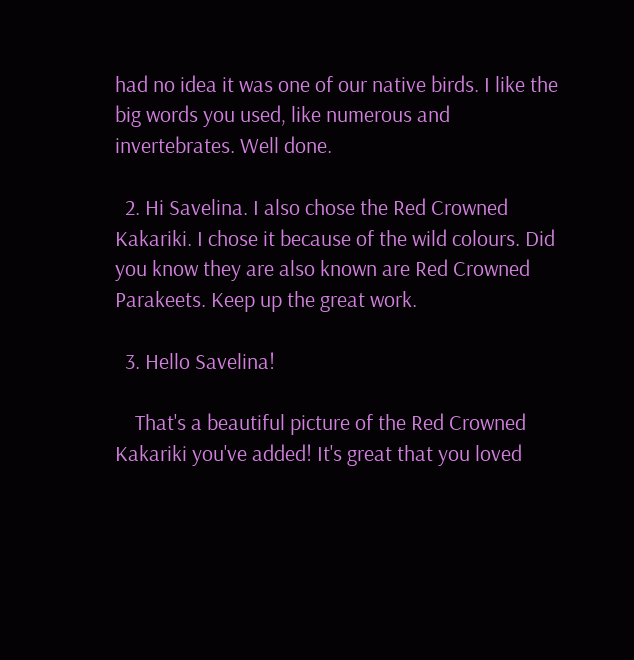had no idea it was one of our native birds. I like the big words you used, like numerous and invertebrates. Well done.

  2. Hi Savelina. I also chose the Red Crowned Kakariki. I chose it because of the wild colours. Did you know they are also known are Red Crowned Parakeets. Keep up the great work.

  3. Hello Savelina!

    That's a beautiful picture of the Red Crowned Kakariki you've added! It's great that you loved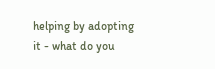helping by adopting it - what do you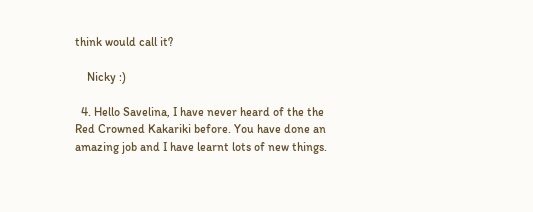think would call it?

    Nicky :)

  4. Hello Savelina, I have never heard of the the Red Crowned Kakariki before. You have done an amazing job and I have learnt lots of new things.